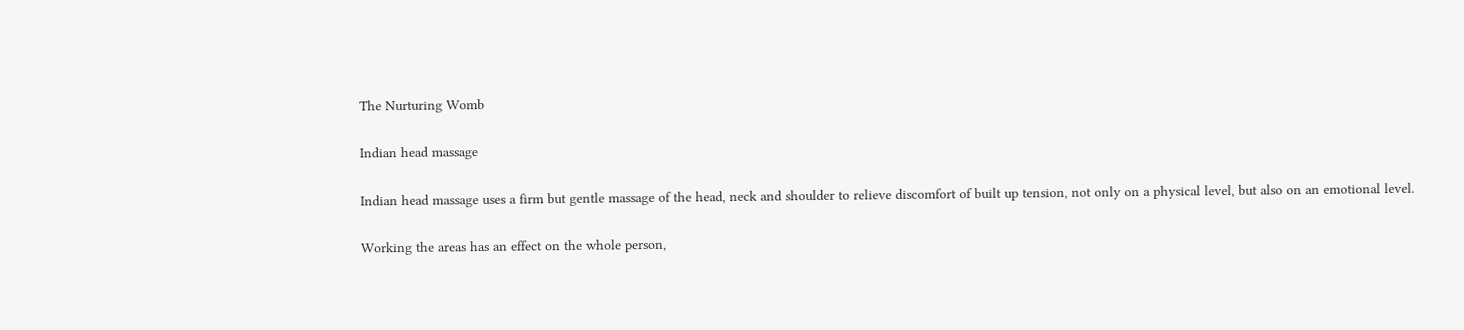The Nurturing Womb

Indian head massage

Indian head massage uses a firm but gentle massage of the head, neck and shoulder to relieve discomfort of built up tension, not only on a physical level, but also on an emotional level.

Working the areas has an effect on the whole person,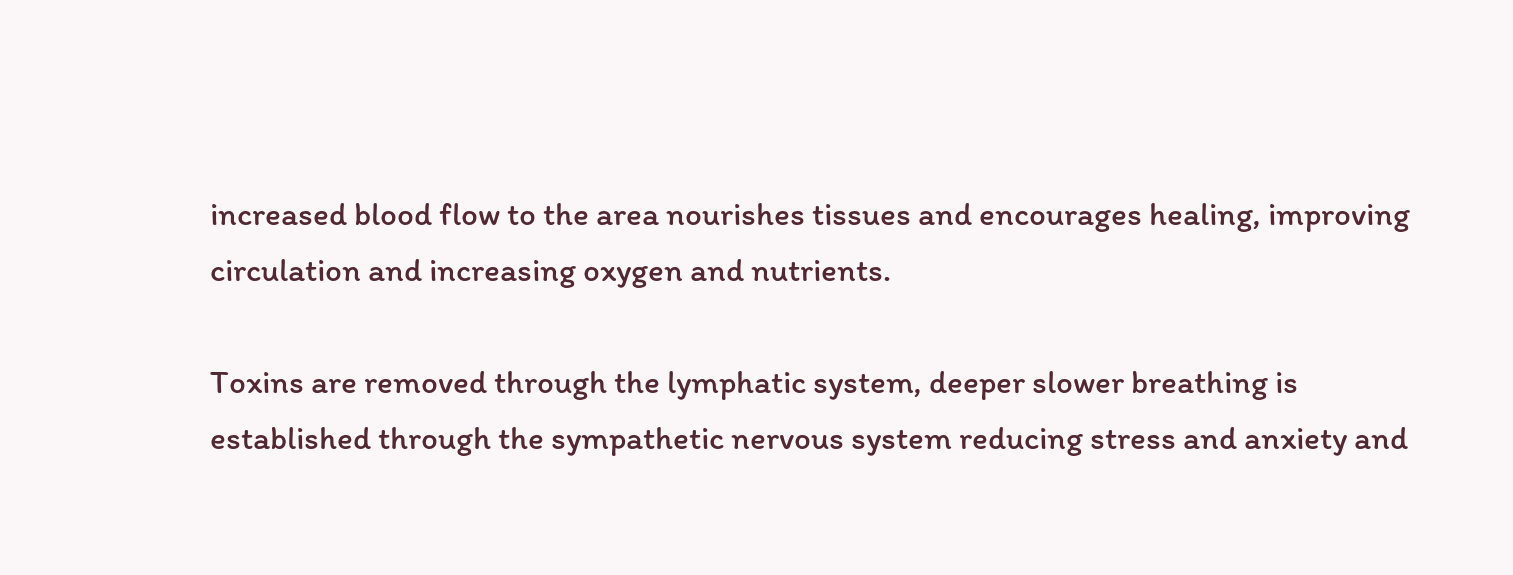increased blood flow to the area nourishes tissues and encourages healing, improving circulation and increasing oxygen and nutrients.

Toxins are removed through the lymphatic system, deeper slower breathing is established through the sympathetic nervous system reducing stress and anxiety and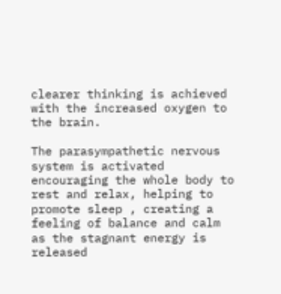clearer thinking is achieved with the increased oxygen to the brain.

The parasympathetic nervous system is activated encouraging the whole body to rest and relax, helping to promote sleep , creating a feeling of balance and calm as the stagnant energy is released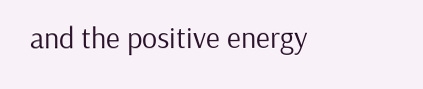and the positive energy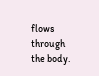flows through the body.